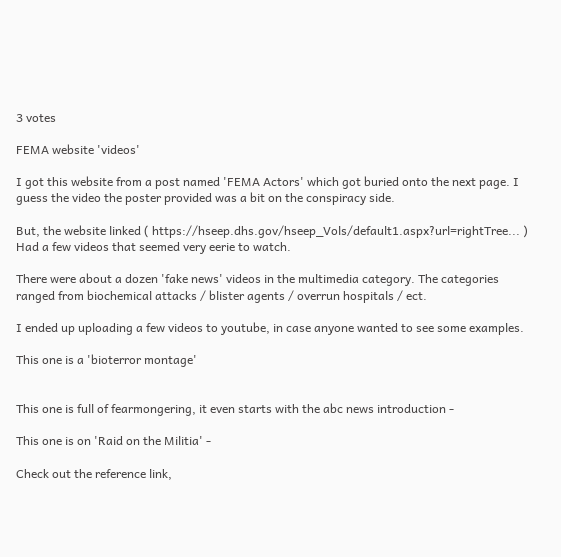3 votes

FEMA website 'videos'

I got this website from a post named 'FEMA Actors' which got buried onto the next page. I guess the video the poster provided was a bit on the conspiracy side.

But, the website linked ( https://hseep.dhs.gov/hseep_Vols/default1.aspx?url=rightTree... ) Had a few videos that seemed very eerie to watch.

There were about a dozen 'fake news' videos in the multimedia category. The categories ranged from biochemical attacks / blister agents / overrun hospitals / ect.

I ended up uploading a few videos to youtube, in case anyone wanted to see some examples.

This one is a 'bioterror montage'


This one is full of fearmongering, it even starts with the abc news introduction -

This one is on 'Raid on the Militia' -

Check out the reference link,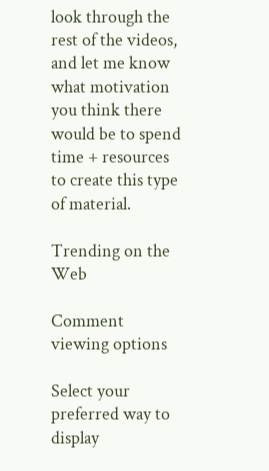look through the rest of the videos, and let me know what motivation you think there would be to spend time + resources to create this type of material.

Trending on the Web

Comment viewing options

Select your preferred way to display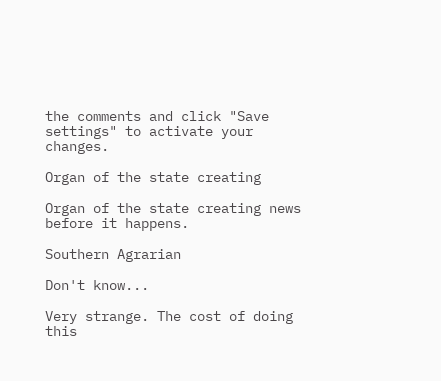the comments and click "Save settings" to activate your changes.

Organ of the state creating

Organ of the state creating news before it happens.

Southern Agrarian

Don't know...

Very strange. The cost of doing this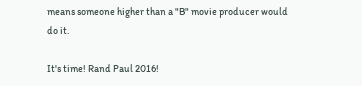means someone higher than a "B" movie producer would do it.

It's time! Rand Paul 2016!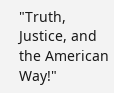"Truth, Justice, and the American Way!"